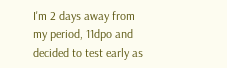I'm 2 days away from my period, 11dpo and decided to test early as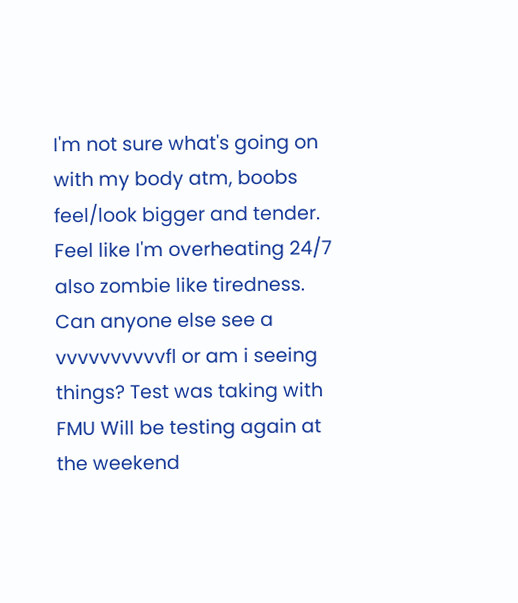I'm not sure what's going on with my body atm, boobs feel/look bigger and tender. Feel like I'm overheating 24/7 also zombie like tiredness. Can anyone else see a vvvvvvvvvvfl or am i seeing things? Test was taking with FMU Will be testing again at the weekend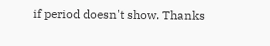if period doesn't show. Thanks